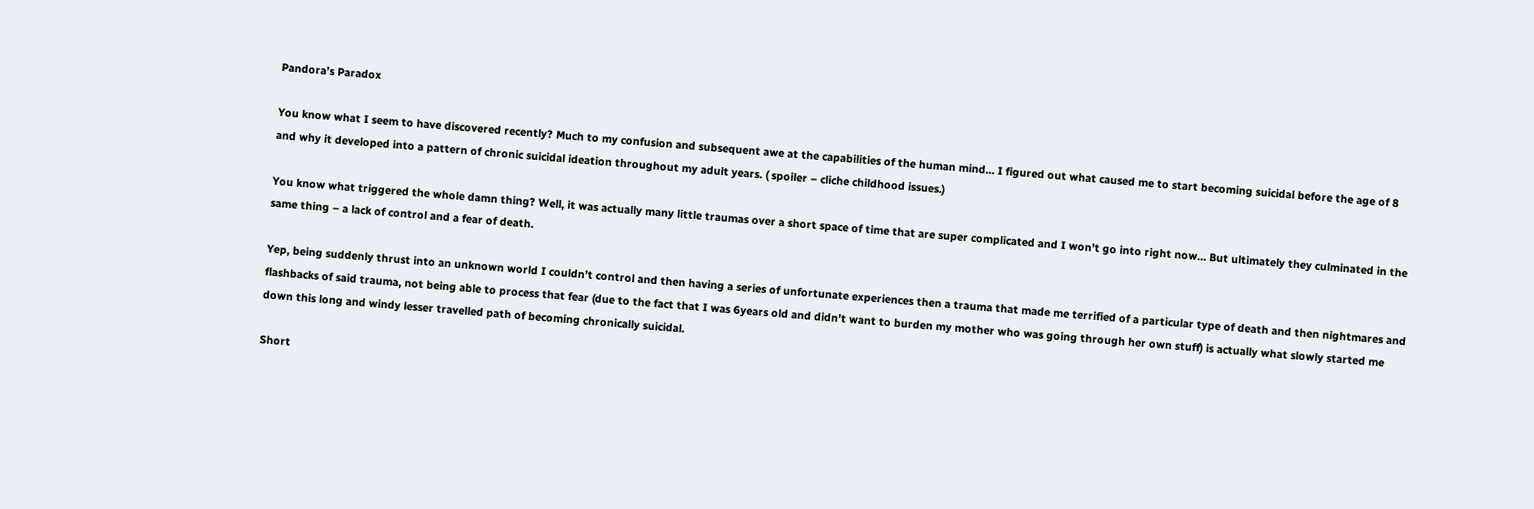Pandora’s Paradox

You know what I seem to have discovered recently? Much to my confusion and subsequent awe at the capabilities of the human mind… I figured out what caused me to start becoming suicidal before the age of 8 and why it developed into a pattern of chronic suicidal ideation throughout my adult years. ( spoiler – cliche childhood issues.)

You know what triggered the whole damn thing? Well, it was actually many little traumas over a short space of time that are super complicated and I won’t go into right now… But ultimately they culminated in the same thing – a lack of control and a fear of death.

Yep, being suddenly thrust into an unknown world I couldn’t control and then having a series of unfortunate experiences then a trauma that made me terrified of a particular type of death and then nightmares and flashbacks of said trauma, not being able to process that fear (due to the fact that I was 6years old and didn’t want to burden my mother who was going through her own stuff) is actually what slowly started me down this long and windy lesser travelled path of becoming chronically suicidal.

Short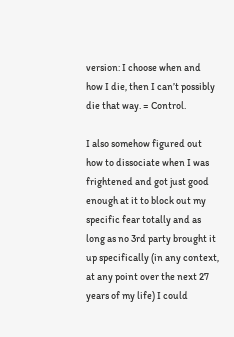version: I choose when and how I die, then I can’t possibly die that way. = Control.

I also somehow figured out how to dissociate when I was frightened and got just good enough at it to block out my specific fear totally and as long as no 3rd party brought it up specifically (in any context, at any point over the next 27 years of my life) I could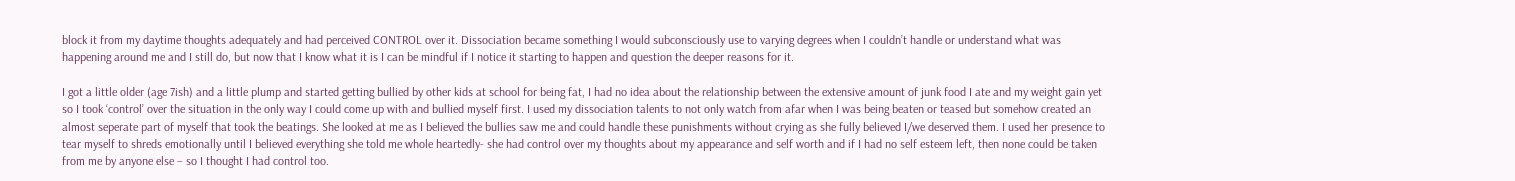block it from my daytime thoughts adequately and had perceived CONTROL over it. Dissociation became something I would subconsciously use to varying degrees when I couldn’t handle or understand what was happening around me and I still do, but now that I know what it is I can be mindful if I notice it starting to happen and question the deeper reasons for it.

I got a little older (age 7ish) and a little plump and started getting bullied by other kids at school for being fat, I had no idea about the relationship between the extensive amount of junk food I ate and my weight gain yet so I took ‘control’ over the situation in the only way I could come up with and bullied myself first. I used my dissociation talents to not only watch from afar when I was being beaten or teased but somehow created an almost seperate part of myself that took the beatings. She looked at me as I believed the bullies saw me and could handle these punishments without crying as she fully believed I/we deserved them. I used her presence to tear myself to shreds emotionally until I believed everything she told me whole heartedly- she had control over my thoughts about my appearance and self worth and if I had no self esteem left, then none could be taken from me by anyone else – so I thought I had control too.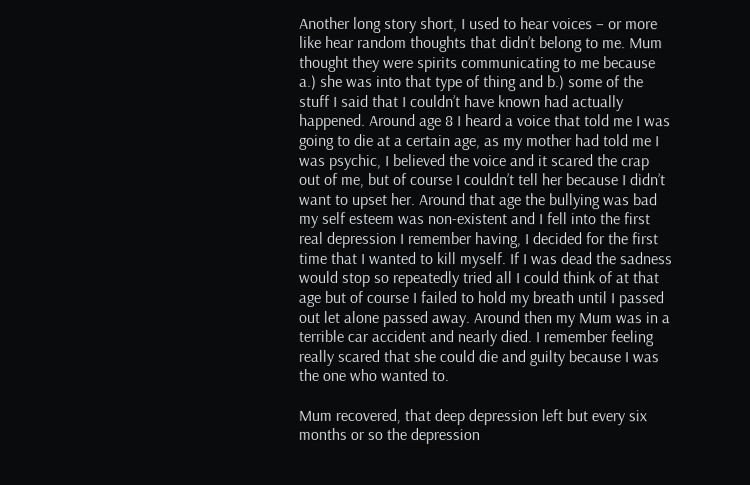Another long story short, I used to hear voices – or more like hear random thoughts that didn’t belong to me. Mum thought they were spirits communicating to me because a.) she was into that type of thing and b.) some of the stuff I said that I couldn’t have known had actually happened. Around age 8 I heard a voice that told me I was going to die at a certain age, as my mother had told me I was psychic, I believed the voice and it scared the crap out of me, but of course I couldn’t tell her because I didn’t want to upset her. Around that age the bullying was bad my self esteem was non-existent and I fell into the first real depression I remember having, I decided for the first time that I wanted to kill myself. If I was dead the sadness would stop so repeatedly tried all I could think of at that age but of course I failed to hold my breath until I passed out let alone passed away. Around then my Mum was in a terrible car accident and nearly died. I remember feeling really scared that she could die and guilty because I was the one who wanted to.

Mum recovered, that deep depression left but every six months or so the depression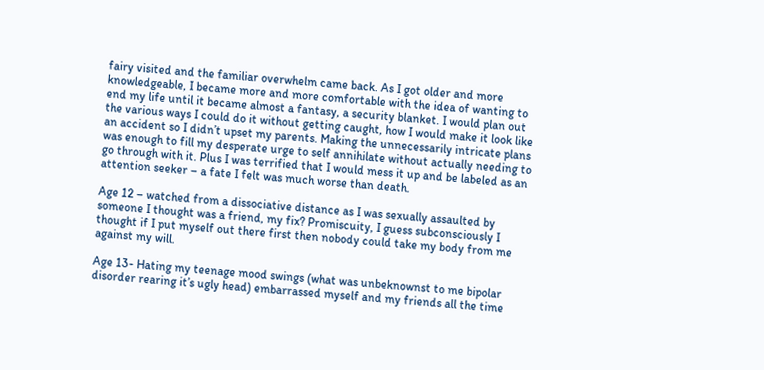fairy visited and the familiar overwhelm came back. As I got older and more knowledgeable, I became more and more comfortable with the idea of wanting to end my life until it became almost a fantasy, a security blanket. I would plan out the various ways I could do it without getting caught, how I would make it look like an accident so I didn’t upset my parents. Making the unnecessarily intricate plans was enough to fill my desperate urge to self annihilate without actually needing to go through with it. Plus I was terrified that I would mess it up and be labeled as an attention seeker – a fate I felt was much worse than death.

Age 12 – watched from a dissociative distance as I was sexually assaulted by someone I thought was a friend, my fix? Promiscuity, I guess subconsciously I thought if I put myself out there first then nobody could take my body from me against my will.

Age 13- Hating my teenage mood swings (what was unbeknownst to me bipolar disorder rearing it’s ugly head) embarrassed myself and my friends all the time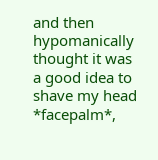and then hypomanically thought it was a good idea to shave my head *facepalm*,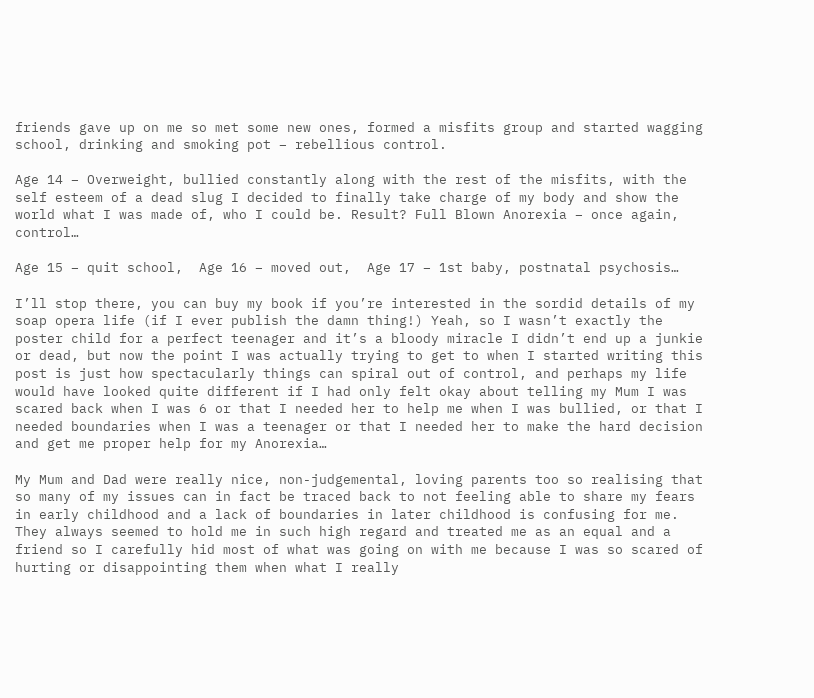friends gave up on me so met some new ones, formed a misfits group and started wagging school, drinking and smoking pot – rebellious control.

Age 14 – Overweight, bullied constantly along with the rest of the misfits, with the self esteem of a dead slug I decided to finally take charge of my body and show the world what I was made of, who I could be. Result? Full Blown Anorexia – once again, control…

Age 15 – quit school,  Age 16 – moved out,  Age 17 – 1st baby, postnatal psychosis…

I’ll stop there, you can buy my book if you’re interested in the sordid details of my soap opera life (if I ever publish the damn thing!) Yeah, so I wasn’t exactly the poster child for a perfect teenager and it’s a bloody miracle I didn’t end up a junkie or dead, but now the point I was actually trying to get to when I started writing this post is just how spectacularly things can spiral out of control, and perhaps my life would have looked quite different if I had only felt okay about telling my Mum I was scared back when I was 6 or that I needed her to help me when I was bullied, or that I needed boundaries when I was a teenager or that I needed her to make the hard decision and get me proper help for my Anorexia…

My Mum and Dad were really nice, non-judgemental, loving parents too so realising that so many of my issues can in fact be traced back to not feeling able to share my fears in early childhood and a lack of boundaries in later childhood is confusing for me. They always seemed to hold me in such high regard and treated me as an equal and a friend so I carefully hid most of what was going on with me because I was so scared of hurting or disappointing them when what I really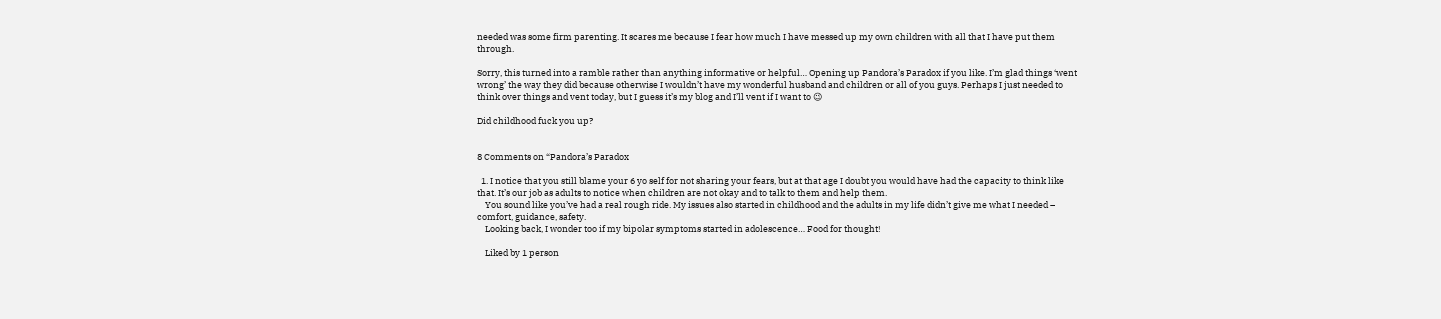needed was some firm parenting. It scares me because I fear how much I have messed up my own children with all that I have put them through.

Sorry, this turned into a ramble rather than anything informative or helpful… Opening up Pandora’s Paradox if you like. I’m glad things ‘went wrong’ the way they did because otherwise I wouldn’t have my wonderful husband and children or all of you guys. Perhaps I just needed to think over things and vent today, but I guess it’s my blog and I’ll vent if I want to 😉

Did childhood fuck you up?


8 Comments on “Pandora’s Paradox

  1. I notice that you still blame your 6 yo self for not sharing your fears, but at that age I doubt you would have had the capacity to think like that. It’s our job as adults to notice when children are not okay and to talk to them and help them.
    You sound like you’ve had a real rough ride. My issues also started in childhood and the adults in my life didn’t give me what I needed – comfort, guidance, safety.
    Looking back, I wonder too if my bipolar symptoms started in adolescence… Food for thought!

    Liked by 1 person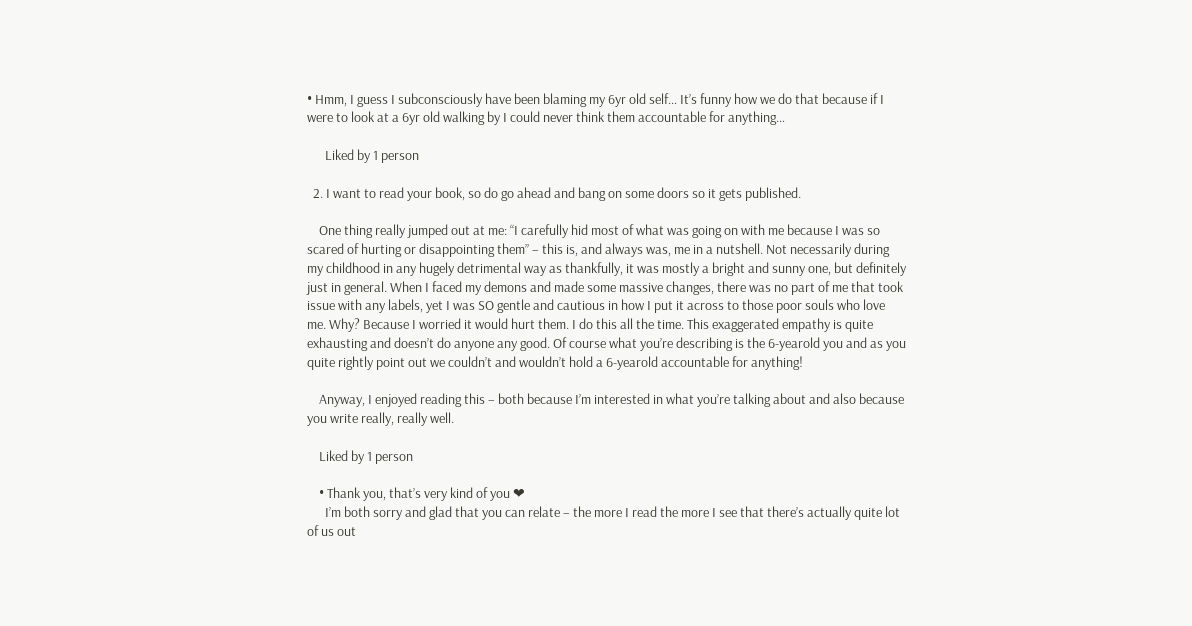• Hmm, I guess I subconsciously have been blaming my 6yr old self… It’s funny how we do that because if I were to look at a 6yr old walking by I could never think them accountable for anything…

      Liked by 1 person

  2. I want to read your book, so do go ahead and bang on some doors so it gets published.

    One thing really jumped out at me: “I carefully hid most of what was going on with me because I was so scared of hurting or disappointing them” – this is, and always was, me in a nutshell. Not necessarily during my childhood in any hugely detrimental way as thankfully, it was mostly a bright and sunny one, but definitely just in general. When I faced my demons and made some massive changes, there was no part of me that took issue with any labels, yet I was SO gentle and cautious in how I put it across to those poor souls who love me. Why? Because I worried it would hurt them. I do this all the time. This exaggerated empathy is quite exhausting and doesn’t do anyone any good. Of course what you’re describing is the 6-yearold you and as you quite rightly point out we couldn’t and wouldn’t hold a 6-yearold accountable for anything!

    Anyway, I enjoyed reading this – both because I’m interested in what you’re talking about and also because you write really, really well.

    Liked by 1 person

    • Thank you, that’s very kind of you ❤
      I’m both sorry and glad that you can relate – the more I read the more I see that there’s actually quite lot of us out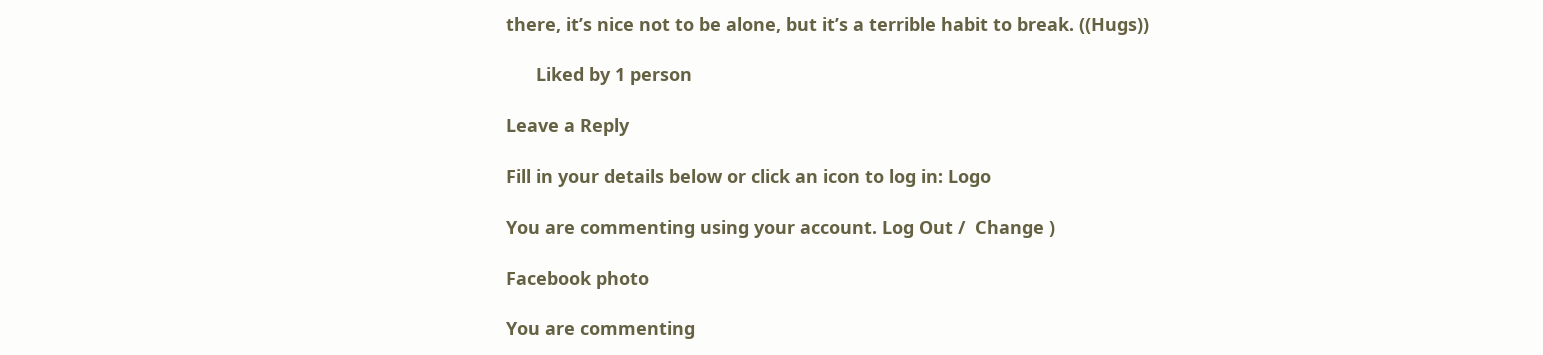there, it’s nice not to be alone, but it’s a terrible habit to break. ((Hugs))

      Liked by 1 person

Leave a Reply

Fill in your details below or click an icon to log in: Logo

You are commenting using your account. Log Out /  Change )

Facebook photo

You are commenting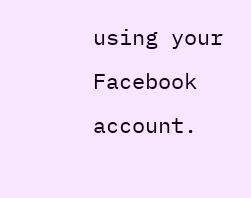using your Facebook account.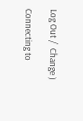Log Out /  Change )

Connecting to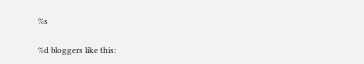%s

%d bloggers like this: